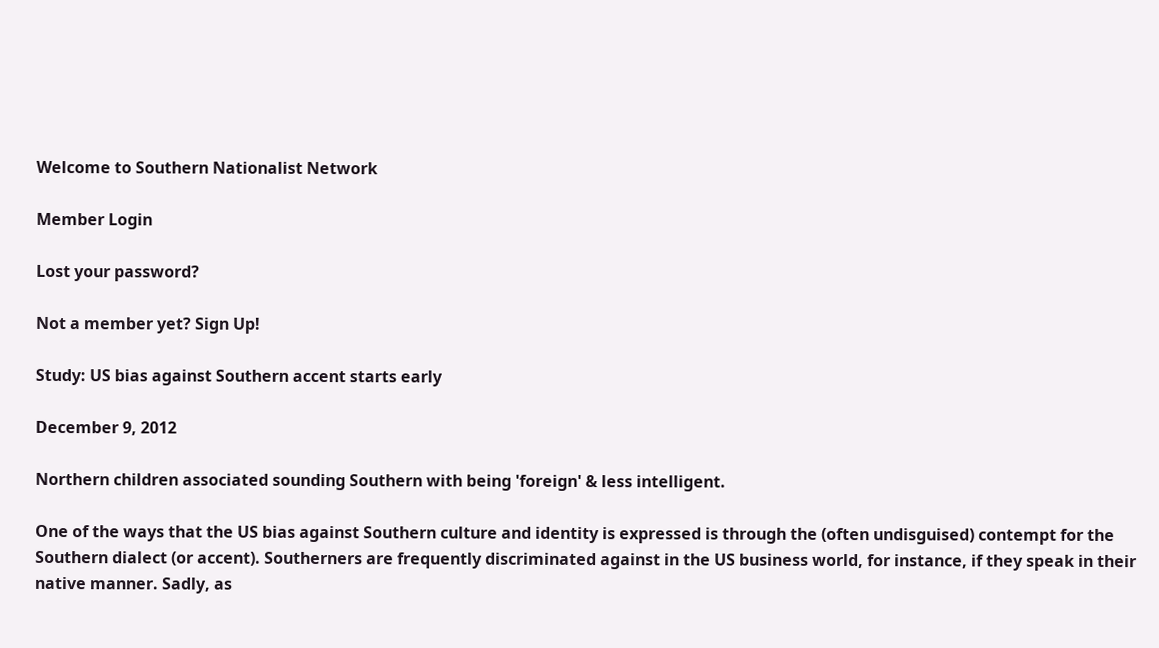Welcome to Southern Nationalist Network

Member Login

Lost your password?

Not a member yet? Sign Up!

Study: US bias against Southern accent starts early

December 9, 2012

Northern children associated sounding Southern with being 'foreign' & less intelligent.

One of the ways that the US bias against Southern culture and identity is expressed is through the (often undisguised) contempt for the Southern dialect (or accent). Southerners are frequently discriminated against in the US business world, for instance, if they speak in their native manner. Sadly, as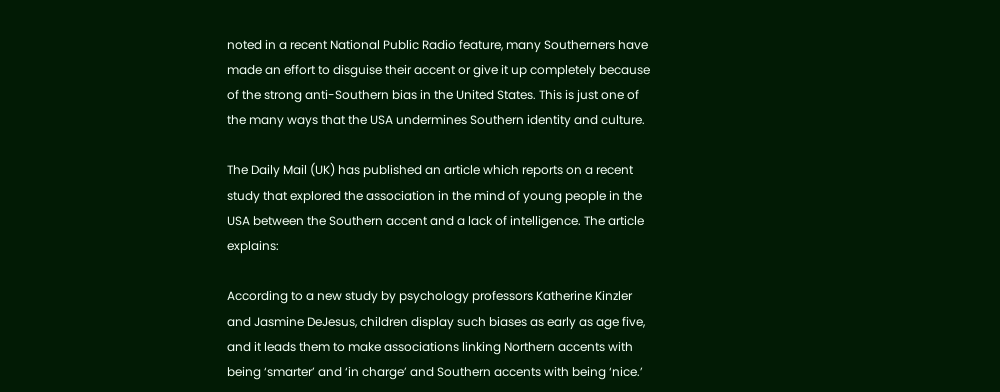noted in a recent National Public Radio feature, many Southerners have made an effort to disguise their accent or give it up completely because of the strong anti-Southern bias in the United States. This is just one of the many ways that the USA undermines Southern identity and culture.

The Daily Mail (UK) has published an article which reports on a recent study that explored the association in the mind of young people in the USA between the Southern accent and a lack of intelligence. The article explains:

According to a new study by psychology professors Katherine Kinzler and Jasmine DeJesus, children display such biases as early as age five, and it leads them to make associations linking Northern accents with being ‘smarter’ and ‘in charge’ and Southern accents with being ‘nice.’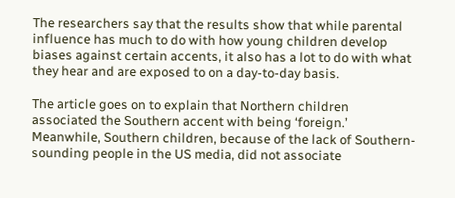The researchers say that the results show that while parental influence has much to do with how young children develop biases against certain accents, it also has a lot to do with what they hear and are exposed to on a day-to-day basis.

The article goes on to explain that Northern children associated the Southern accent with being ‘foreign.’ Meanwhile, Southern children, because of the lack of Southern-sounding people in the US media, did not associate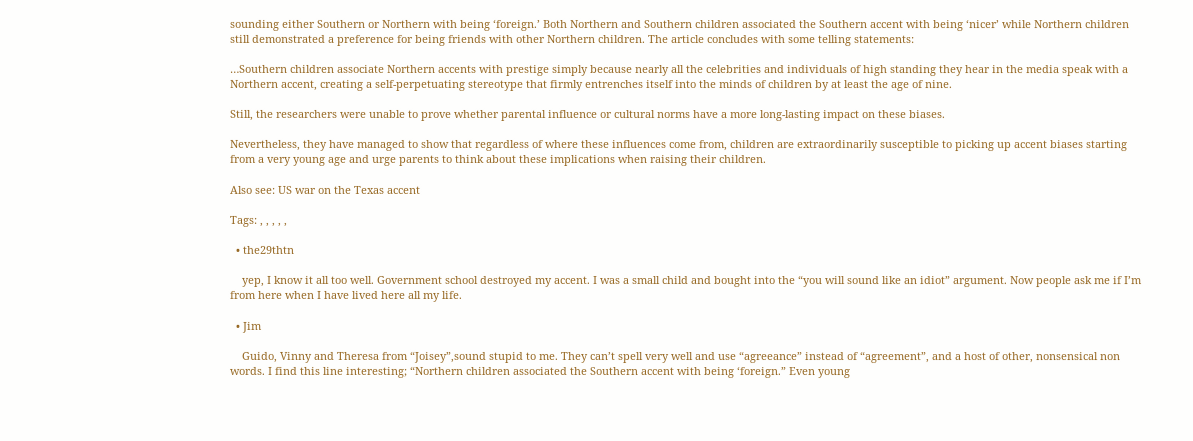sounding either Southern or Northern with being ‘foreign.’ Both Northern and Southern children associated the Southern accent with being ‘nicer’ while Northern children still demonstrated a preference for being friends with other Northern children. The article concludes with some telling statements:

…Southern children associate Northern accents with prestige simply because nearly all the celebrities and individuals of high standing they hear in the media speak with a Northern accent, creating a self-perpetuating stereotype that firmly entrenches itself into the minds of children by at least the age of nine.

Still, the researchers were unable to prove whether parental influence or cultural norms have a more long-lasting impact on these biases.

Nevertheless, they have managed to show that regardless of where these influences come from, children are extraordinarily susceptible to picking up accent biases starting from a very young age and urge parents to think about these implications when raising their children.

Also see: US war on the Texas accent

Tags: , , , , ,

  • the29thtn

    yep, I know it all too well. Government school destroyed my accent. I was a small child and bought into the “you will sound like an idiot” argument. Now people ask me if I’m from here when I have lived here all my life.

  • Jim

    Guido, Vinny and Theresa from “Joisey”,sound stupid to me. They can’t spell very well and use “agreeance” instead of “agreement”, and a host of other, nonsensical non words. I find this line interesting; “Northern children associated the Southern accent with being ‘foreign.” Even young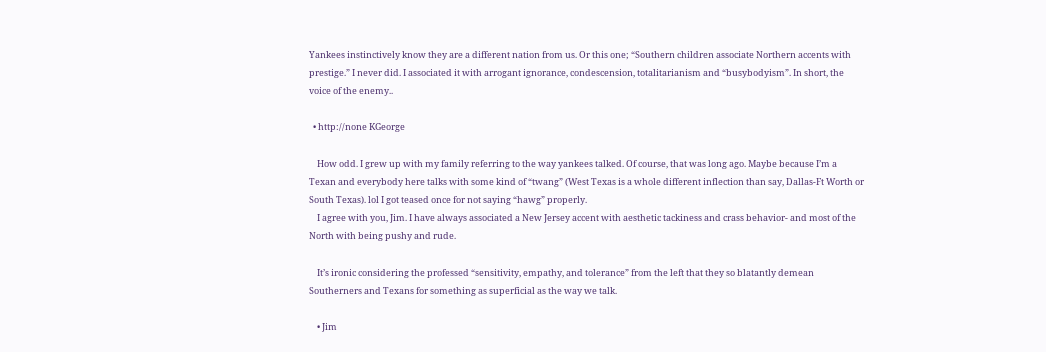Yankees instinctively know they are a different nation from us. Or this one; “Southern children associate Northern accents with prestige.” I never did. I associated it with arrogant ignorance, condescension, totalitarianism and “busybodyism”. In short, the voice of the enemy..

  • http://none KGeorge

    How odd. I grew up with my family referring to the way yankees talked. Of course, that was long ago. Maybe because I’m a Texan and everybody here talks with some kind of “twang” (West Texas is a whole different inflection than say, Dallas-Ft Worth or South Texas). lol I got teased once for not saying “hawg” properly.
    I agree with you, Jim. I have always associated a New Jersey accent with aesthetic tackiness and crass behavior- and most of the North with being pushy and rude.

    It’s ironic considering the professed “sensitivity, empathy, and tolerance” from the left that they so blatantly demean Southerners and Texans for something as superficial as the way we talk.

    • Jim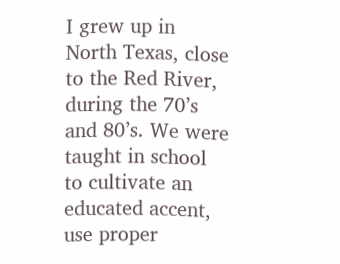I grew up in North Texas, close to the Red River, during the 70’s and 80’s. We were taught in school to cultivate an educated accent, use proper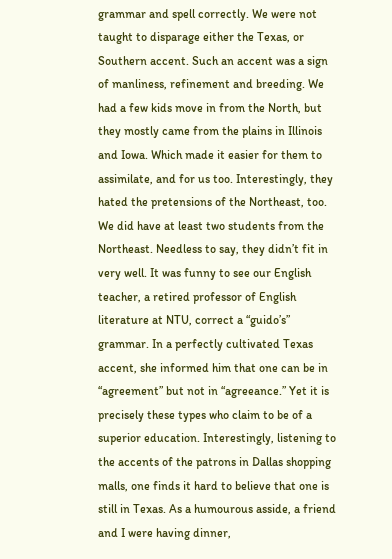grammar and spell correctly. We were not taught to disparage either the Texas, or Southern accent. Such an accent was a sign of manliness, refinement and breeding. We had a few kids move in from the North, but they mostly came from the plains in Illinois and Iowa. Which made it easier for them to assimilate, and for us too. Interestingly, they hated the pretensions of the Northeast, too. We did have at least two students from the Northeast. Needless to say, they didn’t fit in very well. It was funny to see our English teacher, a retired professor of English literature at NTU, correct a “guido’s” grammar. In a perfectly cultivated Texas accent, she informed him that one can be in “agreement” but not in “agreeance.” Yet it is precisely these types who claim to be of a superior education. Interestingly, listening to the accents of the patrons in Dallas shopping malls, one finds it hard to believe that one is still in Texas. As a humourous asside, a friend and I were having dinner,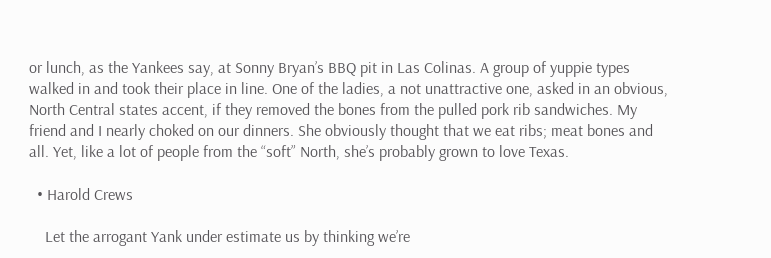or lunch, as the Yankees say, at Sonny Bryan’s BBQ pit in Las Colinas. A group of yuppie types walked in and took their place in line. One of the ladies, a not unattractive one, asked in an obvious, North Central states accent, if they removed the bones from the pulled pork rib sandwiches. My friend and I nearly choked on our dinners. She obviously thought that we eat ribs; meat bones and all. Yet, like a lot of people from the “soft” North, she’s probably grown to love Texas.

  • Harold Crews

    Let the arrogant Yank under estimate us by thinking we’re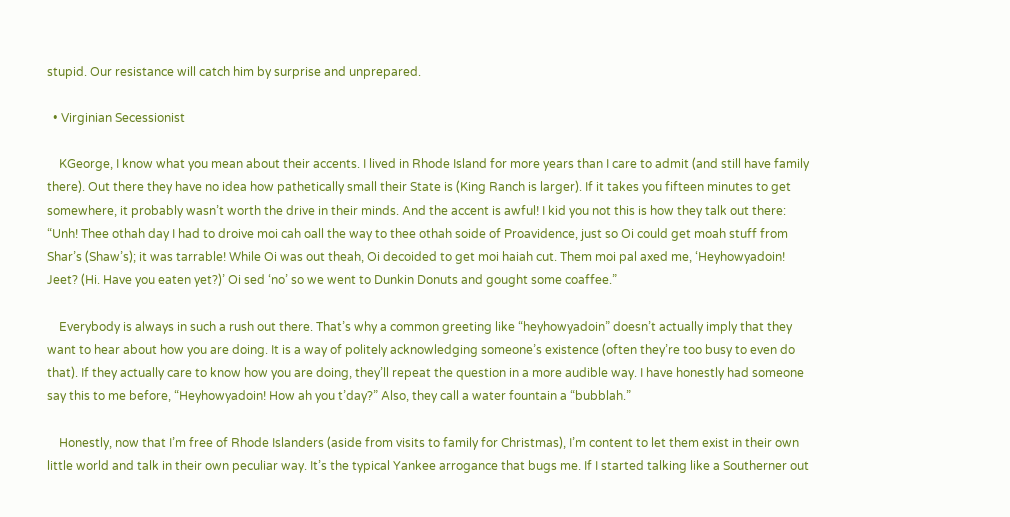stupid. Our resistance will catch him by surprise and unprepared.

  • Virginian Secessionist

    KGeorge, I know what you mean about their accents. I lived in Rhode Island for more years than I care to admit (and still have family there). Out there they have no idea how pathetically small their State is (King Ranch is larger). If it takes you fifteen minutes to get somewhere, it probably wasn’t worth the drive in their minds. And the accent is awful! I kid you not this is how they talk out there: “Unh! Thee othah day I had to droive moi cah oall the way to thee othah soide of Proavidence, just so Oi could get moah stuff from Shar’s (Shaw’s); it was tarrable! While Oi was out theah, Oi decoided to get moi haiah cut. Them moi pal axed me, ‘Heyhowyadoin! Jeet? (Hi. Have you eaten yet?)’ Oi sed ‘no’ so we went to Dunkin Donuts and gought some coaffee.”

    Everybody is always in such a rush out there. That’s why a common greeting like “heyhowyadoin” doesn’t actually imply that they want to hear about how you are doing. It is a way of politely acknowledging someone’s existence (often they’re too busy to even do that). If they actually care to know how you are doing, they’ll repeat the question in a more audible way. I have honestly had someone say this to me before, “Heyhowyadoin! How ah you t’day?” Also, they call a water fountain a “bubblah.”

    Honestly, now that I’m free of Rhode Islanders (aside from visits to family for Christmas), I’m content to let them exist in their own little world and talk in their own peculiar way. It’s the typical Yankee arrogance that bugs me. If I started talking like a Southerner out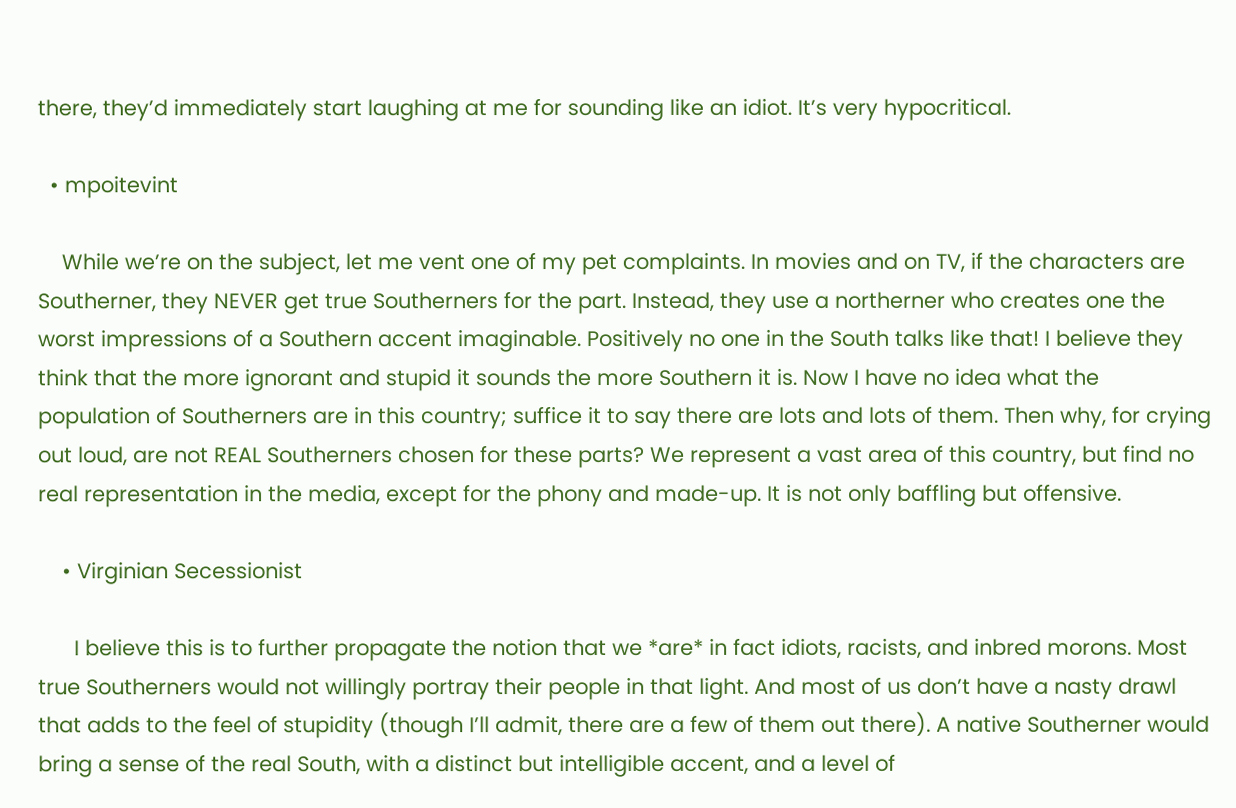there, they’d immediately start laughing at me for sounding like an idiot. It’s very hypocritical.

  • mpoitevint

    While we’re on the subject, let me vent one of my pet complaints. In movies and on TV, if the characters are Southerner, they NEVER get true Southerners for the part. Instead, they use a northerner who creates one the worst impressions of a Southern accent imaginable. Positively no one in the South talks like that! I believe they think that the more ignorant and stupid it sounds the more Southern it is. Now I have no idea what the population of Southerners are in this country; suffice it to say there are lots and lots of them. Then why, for crying out loud, are not REAL Southerners chosen for these parts? We represent a vast area of this country, but find no real representation in the media, except for the phony and made-up. It is not only baffling but offensive.

    • Virginian Secessionist

      I believe this is to further propagate the notion that we *are* in fact idiots, racists, and inbred morons. Most true Southerners would not willingly portray their people in that light. And most of us don’t have a nasty drawl that adds to the feel of stupidity (though I’ll admit, there are a few of them out there). A native Southerner would bring a sense of the real South, with a distinct but intelligible accent, and a level of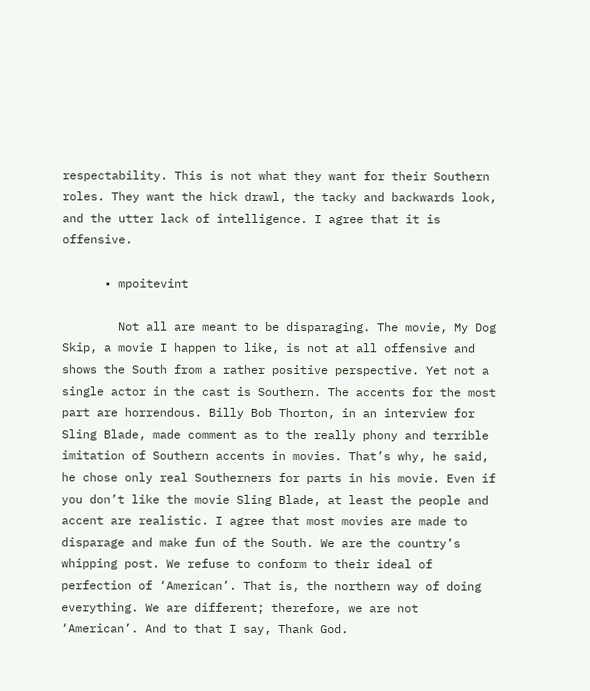respectability. This is not what they want for their Southern roles. They want the hick drawl, the tacky and backwards look, and the utter lack of intelligence. I agree that it is offensive.

      • mpoitevint

        Not all are meant to be disparaging. The movie, My Dog Skip, a movie I happen to like, is not at all offensive and shows the South from a rather positive perspective. Yet not a single actor in the cast is Southern. The accents for the most part are horrendous. Billy Bob Thorton, in an interview for Sling Blade, made comment as to the really phony and terrible imitation of Southern accents in movies. That’s why, he said, he chose only real Southerners for parts in his movie. Even if you don’t like the movie Sling Blade, at least the people and accent are realistic. I agree that most movies are made to disparage and make fun of the South. We are the country’s whipping post. We refuse to conform to their ideal of perfection of ‘American’. That is, the northern way of doing everything. We are different; therefore, we are not ‘American’. And to that I say, Thank God.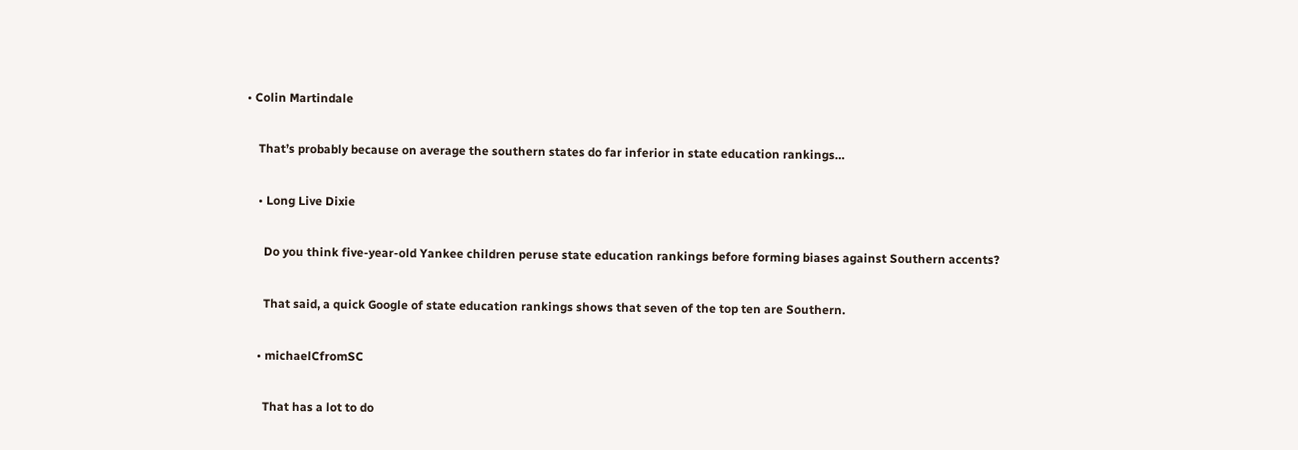• Colin Martindale

    That’s probably because on average the southern states do far inferior in state education rankings…

    • Long Live Dixie

      Do you think five-year-old Yankee children peruse state education rankings before forming biases against Southern accents?

      That said, a quick Google of state education rankings shows that seven of the top ten are Southern.

    • michaelCfromSC

      That has a lot to do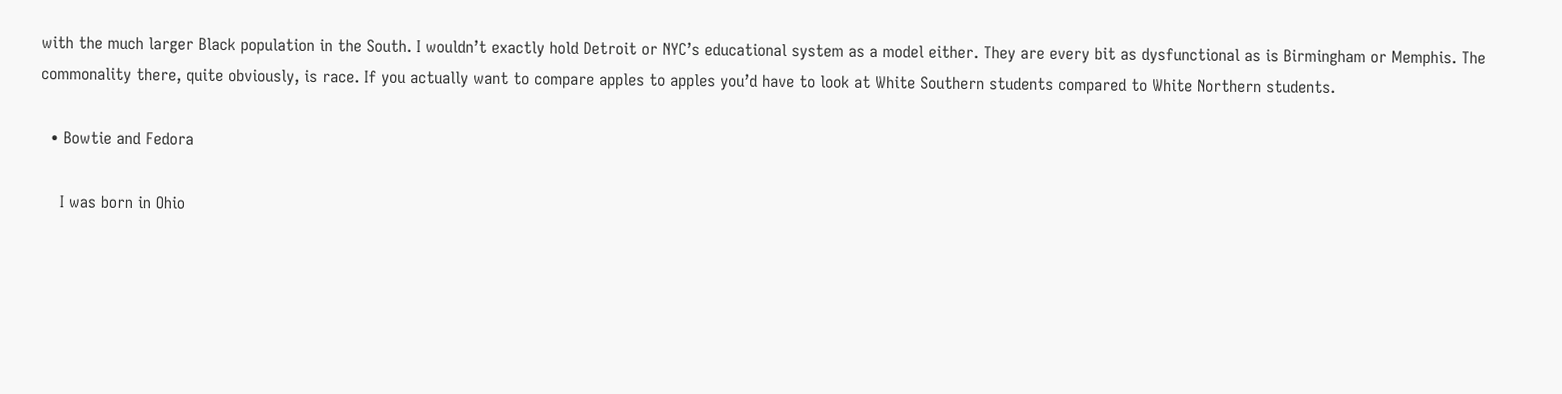with the much larger Black population in the South. I wouldn’t exactly hold Detroit or NYC’s educational system as a model either. They are every bit as dysfunctional as is Birmingham or Memphis. The commonality there, quite obviously, is race. If you actually want to compare apples to apples you’d have to look at White Southern students compared to White Northern students.

  • Bowtie and Fedora

    I was born in Ohio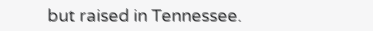but raised in Tennessee.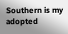Southern is my adopted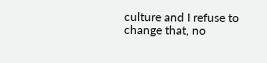culture and I refuse to change that, no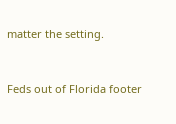matter the setting.


Feds out of Florida footer